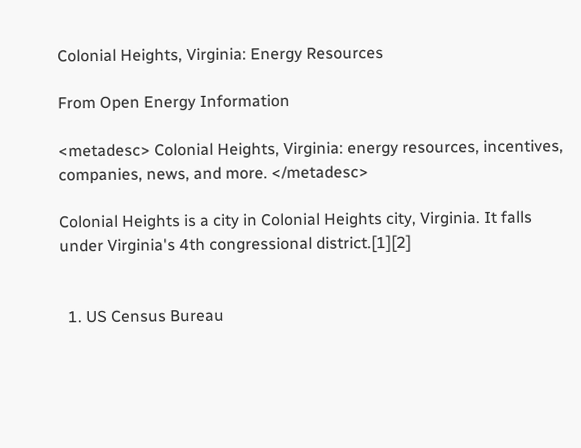Colonial Heights, Virginia: Energy Resources

From Open Energy Information

<metadesc> Colonial Heights, Virginia: energy resources, incentives, companies, news, and more. </metadesc>

Colonial Heights is a city in Colonial Heights city, Virginia. It falls under Virginia's 4th congressional district.[1][2]


  1. US Census Bureau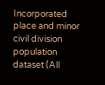Incorporated place and minor civil division population dataset (All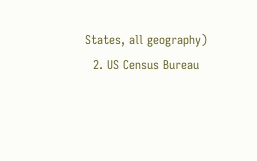States, all geography)
  2. US Census Bureau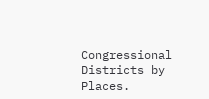Congressional Districts by Places.